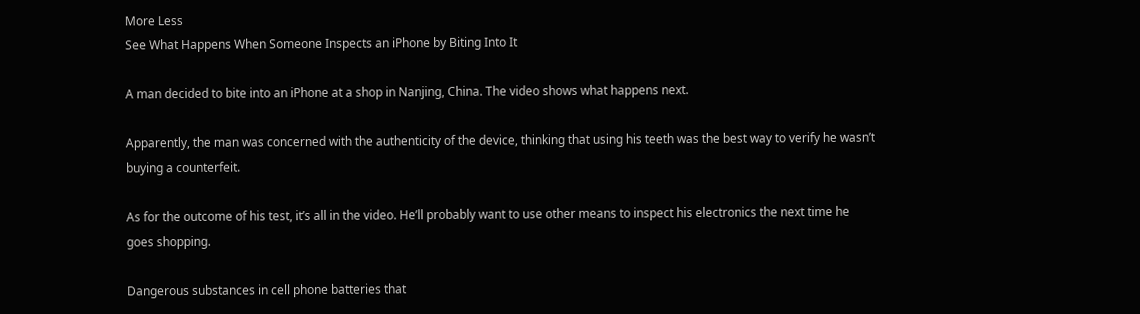More Less
See What Happens When Someone Inspects an iPhone by Biting Into It

A man decided to bite into an iPhone at a shop in Nanjing, China. The video shows what happens next.

Apparently, the man was concerned with the authenticity of the device, thinking that using his teeth was the best way to verify he wasn’t buying a counterfeit.

As for the outcome of his test, it’s all in the video. He’ll probably want to use other means to inspect his electronics the next time he goes shopping.

Dangerous substances in cell phone batteries that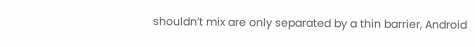shouldn’t mix are only separated by a thin barrier, Android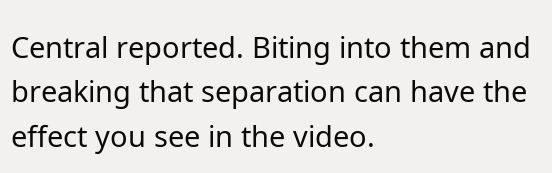Central reported. Biting into them and breaking that separation can have the effect you see in the video.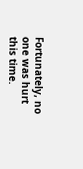Fortunately, no one was hurt this time.